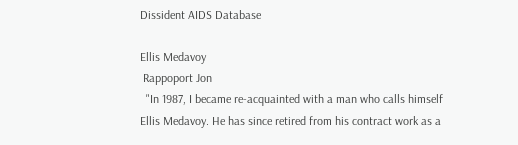Dissident AIDS Database

Ellis Medavoy
 Rappoport Jon
  "In 1987, I became re-acquainted with a man who calls himself Ellis Medavoy. He has since retired from his contract work as a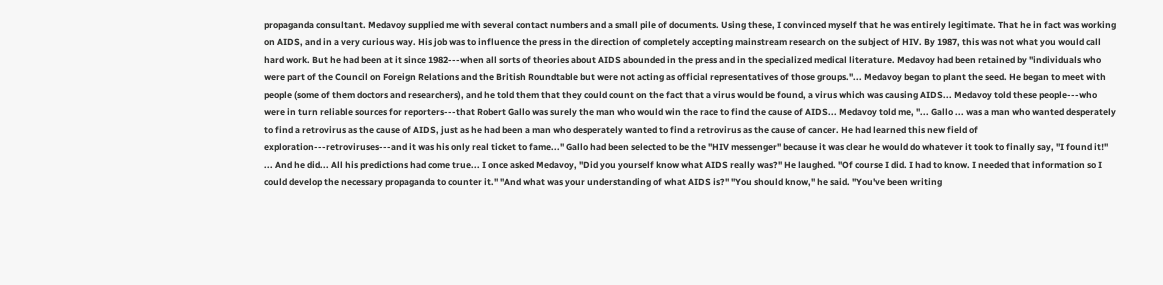propaganda consultant. Medavoy supplied me with several contact numbers and a small pile of documents. Using these, I convinced myself that he was entirely legitimate. That he in fact was working on AIDS, and in a very curious way. His job was to influence the press in the direction of completely accepting mainstream research on the subject of HIV. By 1987, this was not what you would call hard work. But he had been at it since 1982---when all sorts of theories about AIDS abounded in the press and in the specialized medical literature. Medavoy had been retained by "individuals who were part of the Council on Foreign Relations and the British Roundtable but were not acting as official representatives of those groups."... Medavoy began to plant the seed. He began to meet with people (some of them doctors and researchers), and he told them that they could count on the fact that a virus would be found, a virus which was causing AIDS... Medavoy told these people---who were in turn reliable sources for reporters---that Robert Gallo was surely the man who would win the race to find the cause of AIDS... Medavoy told me, "... Gallo ... was a man who wanted desperately to find a retrovirus as the cause of AIDS, just as he had been a man who desperately wanted to find a retrovirus as the cause of cancer. He had learned this new field of exploration---retroviruses---and it was his only real ticket to fame..." Gallo had been selected to be the "HIV messenger" because it was clear he would do whatever it took to finally say, "I found it!" ... And he did... All his predictions had come true... I once asked Medavoy, "Did you yourself know what AIDS really was?" He laughed. "Of course I did. I had to know. I needed that information so I could develop the necessary propaganda to counter it." "And what was your understanding of what AIDS is?" "You should know," he said. "You've been writing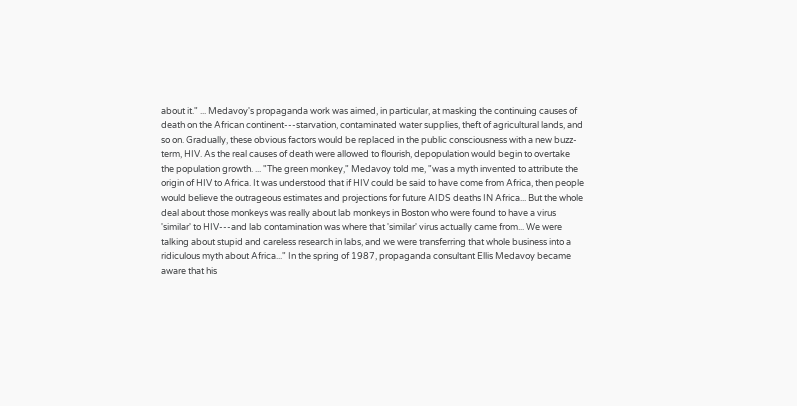about it." ... Medavoy's propaganda work was aimed, in particular, at masking the continuing causes of death on the African continent---starvation, contaminated water supplies, theft of agricultural lands, and so on. Gradually, these obvious factors would be replaced in the public consciousness with a new buzz-term, HIV. As the real causes of death were allowed to flourish, depopulation would begin to overtake the population growth. ... "The green monkey," Medavoy told me, "was a myth invented to attribute the origin of HIV to Africa. It was understood that if HIV could be said to have come from Africa, then people would believe the outrageous estimates and projections for future AIDS deaths IN Africa... But the whole deal about those monkeys was really about lab monkeys in Boston who were found to have a virus 'similar' to HIV---and lab contamination was where that 'similar' virus actually came from... We were talking about stupid and careless research in labs, and we were transferring that whole business into a ridiculous myth about Africa..." In the spring of 1987, propaganda consultant Ellis Medavoy became aware that his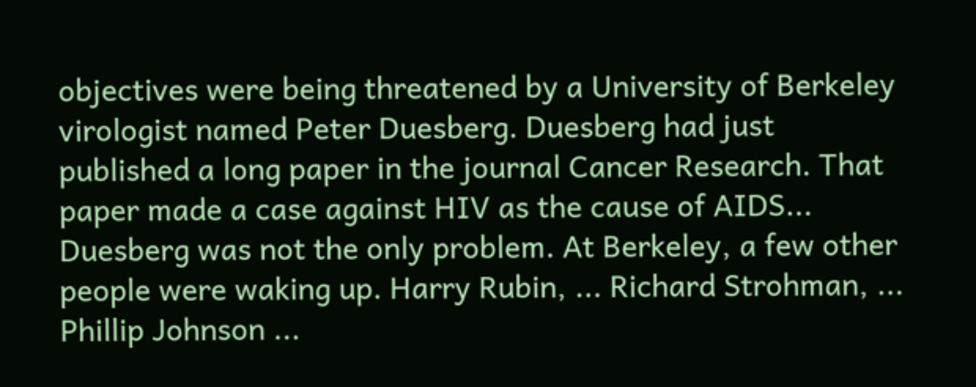objectives were being threatened by a University of Berkeley virologist named Peter Duesberg. Duesberg had just published a long paper in the journal Cancer Research. That paper made a case against HIV as the cause of AIDS... Duesberg was not the only problem. At Berkeley, a few other people were waking up. Harry Rubin, ... Richard Strohman, ... Phillip Johnson ...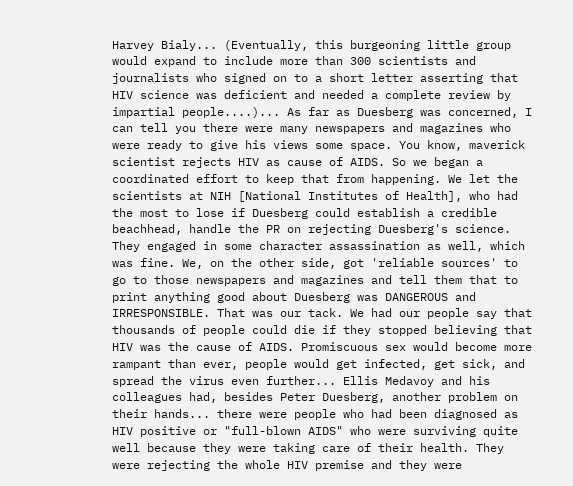Harvey Bialy... (Eventually, this burgeoning little group would expand to include more than 300 scientists and journalists who signed on to a short letter asserting that HIV science was deficient and needed a complete review by impartial people....)... As far as Duesberg was concerned, I can tell you there were many newspapers and magazines who were ready to give his views some space. You know, maverick scientist rejects HIV as cause of AIDS. So we began a coordinated effort to keep that from happening. We let the scientists at NIH [National Institutes of Health], who had the most to lose if Duesberg could establish a credible beachhead, handle the PR on rejecting Duesberg's science. They engaged in some character assassination as well, which was fine. We, on the other side, got 'reliable sources' to go to those newspapers and magazines and tell them that to print anything good about Duesberg was DANGEROUS and IRRESPONSIBLE. That was our tack. We had our people say that thousands of people could die if they stopped believing that HIV was the cause of AIDS. Promiscuous sex would become more rampant than ever, people would get infected, get sick, and spread the virus even further... Ellis Medavoy and his colleagues had, besides Peter Duesberg, another problem on their hands... there were people who had been diagnosed as HIV positive or "full-blown AIDS" who were surviving quite well because they were taking care of their health. They were rejecting the whole HIV premise and they were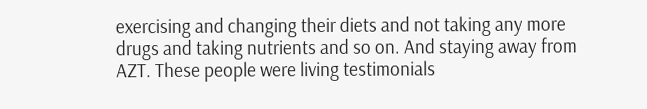exercising and changing their diets and not taking any more drugs and taking nutrients and so on. And staying away from AZT. These people were living testimonials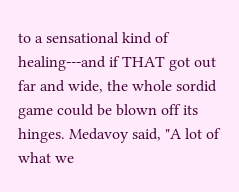to a sensational kind of healing---and if THAT got out far and wide, the whole sordid game could be blown off its hinges. Medavoy said, "A lot of what we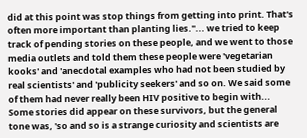did at this point was stop things from getting into print. That's often more important than planting lies."... we tried to keep track of pending stories on these people, and we went to those media outlets and told them these people were 'vegetarian kooks' and 'anecdotal examples who had not been studied by real scientists' and 'publicity seekers' and so on. We said some of them had never really been HIV positive to begin with... Some stories did appear on these survivors, but the general tone was, 'so and so is a strange curiosity and scientists are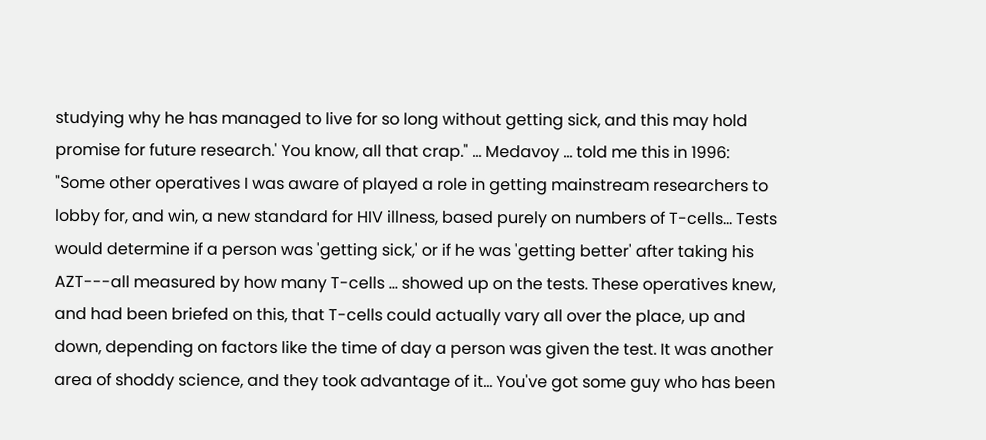studying why he has managed to live for so long without getting sick, and this may hold promise for future research.' You know, all that crap." ... Medavoy ... told me this in 1996: "Some other operatives I was aware of played a role in getting mainstream researchers to lobby for, and win, a new standard for HIV illness, based purely on numbers of T-cells... Tests would determine if a person was 'getting sick,' or if he was 'getting better' after taking his AZT---all measured by how many T-cells ... showed up on the tests. These operatives knew, and had been briefed on this, that T-cells could actually vary all over the place, up and down, depending on factors like the time of day a person was given the test. It was another area of shoddy science, and they took advantage of it... You've got some guy who has been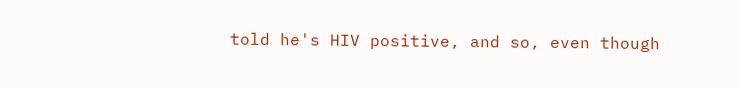told he's HIV positive, and so, even though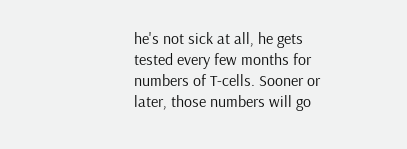he's not sick at all, he gets tested every few months for numbers of T-cells. Sooner or later, those numbers will go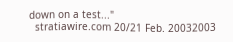down on a test..."
  stratiawire.com 20/21 Feb. 20032003